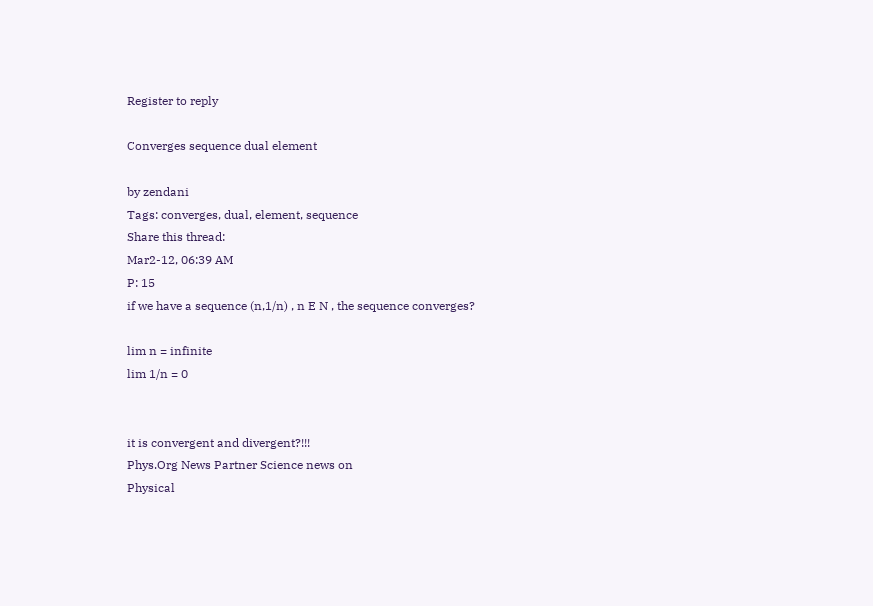Register to reply

Converges sequence dual element

by zendani
Tags: converges, dual, element, sequence
Share this thread:
Mar2-12, 06:39 AM
P: 15
if we have a sequence (n,1/n) , n E N , the sequence converges?

lim n = infinite
lim 1/n = 0


it is convergent and divergent?!!!
Phys.Org News Partner Science news on
Physical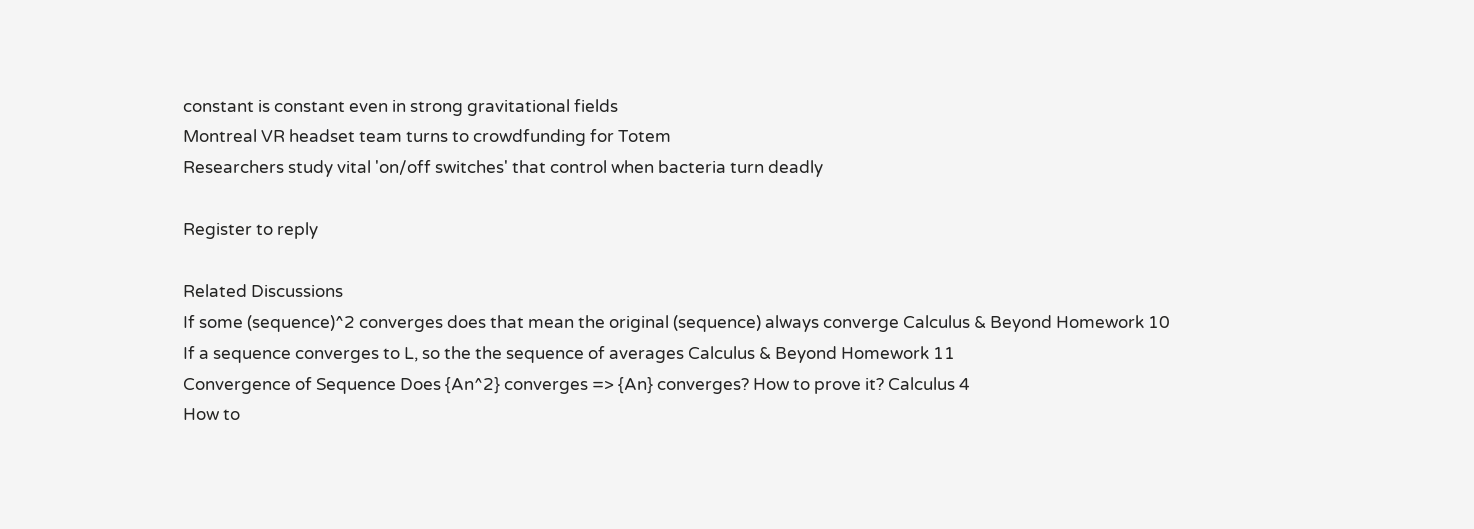constant is constant even in strong gravitational fields
Montreal VR headset team turns to crowdfunding for Totem
Researchers study vital 'on/off switches' that control when bacteria turn deadly

Register to reply

Related Discussions
If some (sequence)^2 converges does that mean the original (sequence) always converge Calculus & Beyond Homework 10
If a sequence converges to L, so the the sequence of averages Calculus & Beyond Homework 11
Convergence of Sequence Does {An^2} converges => {An} converges? How to prove it? Calculus 4
How to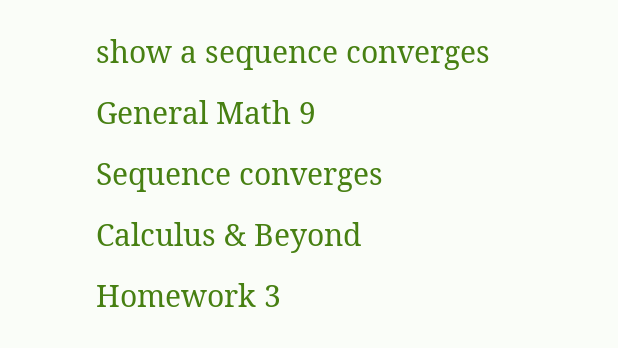show a sequence converges General Math 9
Sequence converges Calculus & Beyond Homework 3